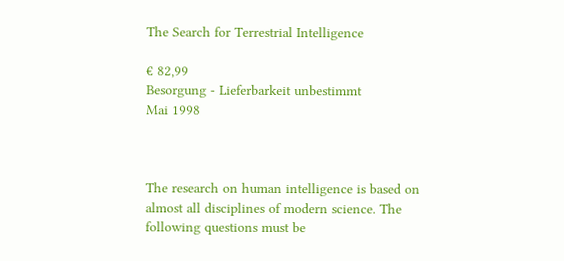The Search for Terrestrial Intelligence

€ 82,99
Besorgung - Lieferbarkeit unbestimmt
Mai 1998



The research on human intelligence is based on almost all disciplines of modern science. The following questions must be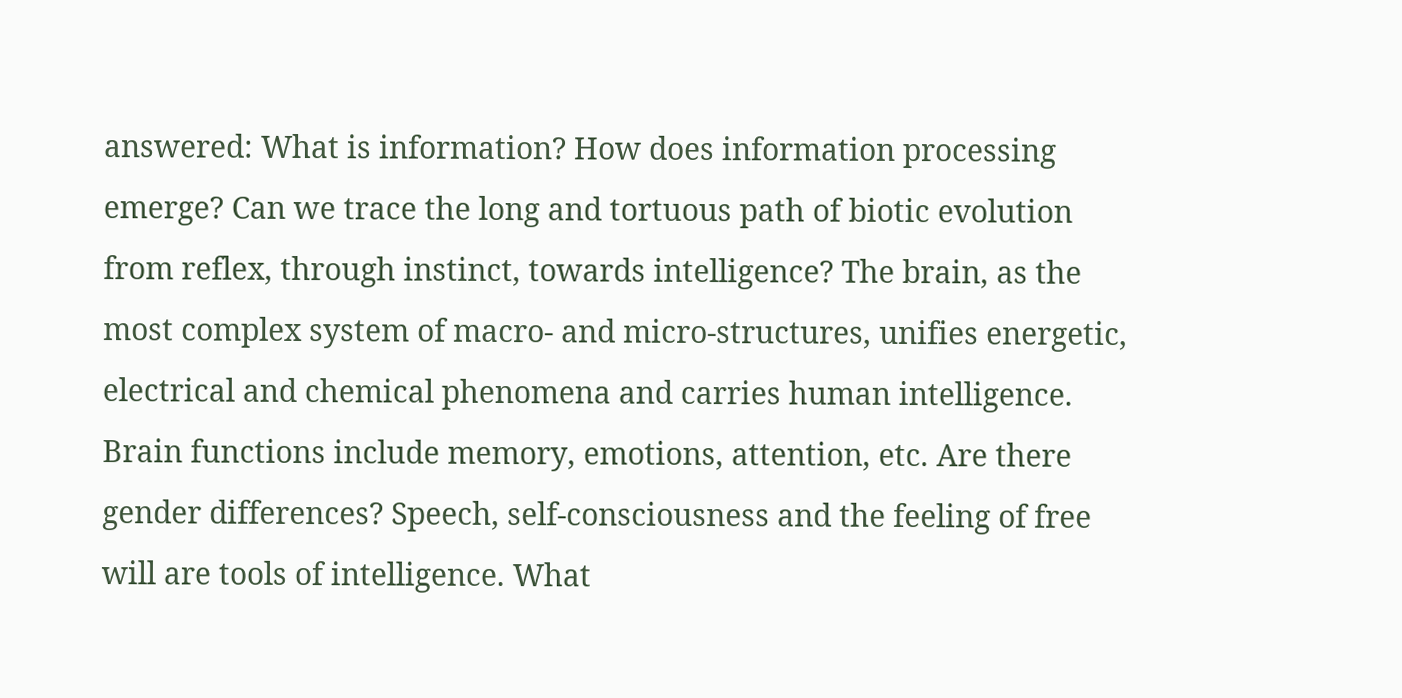answered: What is information? How does information processing emerge? Can we trace the long and tortuous path of biotic evolution from reflex, through instinct, towards intelligence? The brain, as the most complex system of macro- and micro-structures, unifies energetic, electrical and chemical phenomena and carries human intelligence. Brain functions include memory, emotions, attention, etc. Are there gender differences? Speech, self-consciousness and the feeling of free will are tools of intelligence. What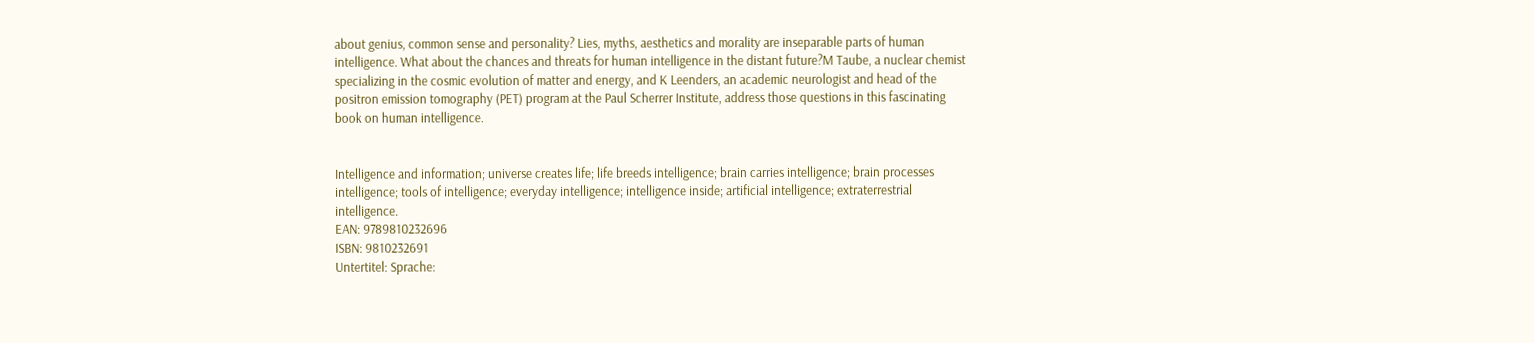about genius, common sense and personality? Lies, myths, aesthetics and morality are inseparable parts of human intelligence. What about the chances and threats for human intelligence in the distant future?M Taube, a nuclear chemist specializing in the cosmic evolution of matter and energy, and K Leenders, an academic neurologist and head of the positron emission tomography (PET) program at the Paul Scherrer Institute, address those questions in this fascinating book on human intelligence.


Intelligence and information; universe creates life; life breeds intelligence; brain carries intelligence; brain processes intelligence; tools of intelligence; everyday intelligence; intelligence inside; artificial intelligence; extraterrestrial intelligence.
EAN: 9789810232696
ISBN: 9810232691
Untertitel: Sprache: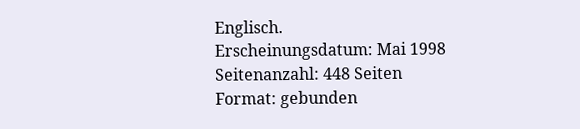Englisch.
Erscheinungsdatum: Mai 1998
Seitenanzahl: 448 Seiten
Format: gebunden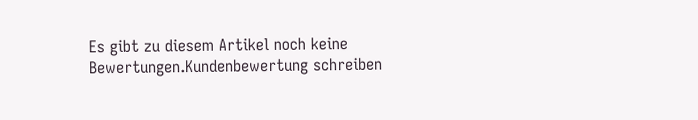Es gibt zu diesem Artikel noch keine Bewertungen.Kundenbewertung schreiben